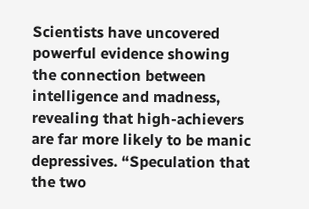Scientists have uncovered powerful evidence showing the connection between intelligence and madness, revealing that high-achievers are far more likely to be manic depressives. “Speculation that the two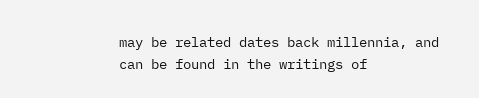may be related dates back millennia, and can be found in the writings of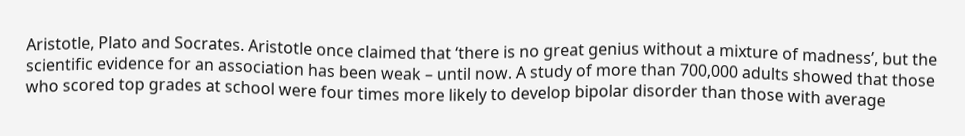Aristotle, Plato and Socrates. Aristotle once claimed that ‘there is no great genius without a mixture of madness’, but the scientific evidence for an association has been weak – until now. A study of more than 700,000 adults showed that those who scored top grades at school were four times more likely to develop bipolar disorder than those with average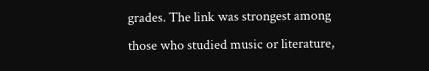grades. The link was strongest among those who studied music or literature,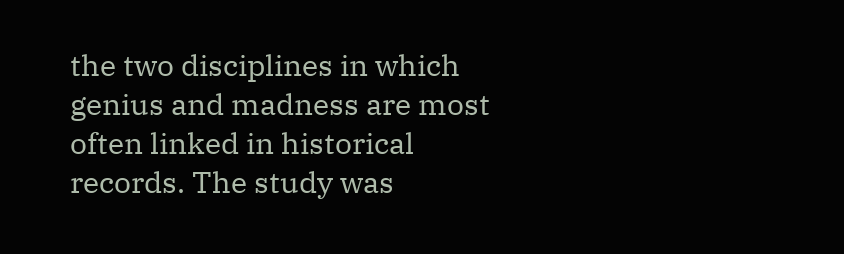the two disciplines in which genius and madness are most often linked in historical records. The study was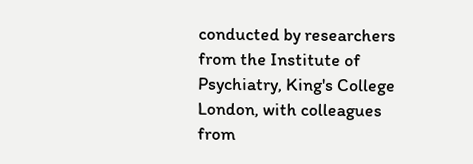conducted by researchers from the Institute of Psychiatry, King's College London, with colleagues from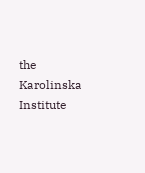the Karolinska Institute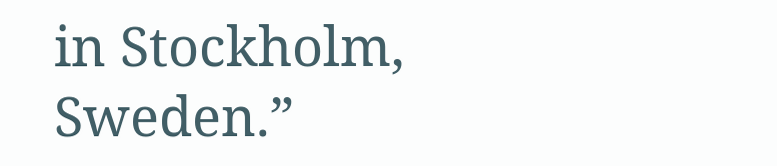in Stockholm, Sweden.”